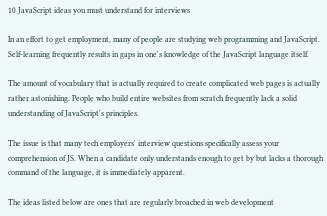10 JavaScript ideas you must understand for interviews

In an effort to get employment, many of people are studying web programming and JavaScript. Self-learning frequently results in gaps in one's knowledge of the JavaScript language itself.

The amount of vocabulary that is actually required to create complicated web pages is actually rather astonishing. People who build entire websites from scratch frequently lack a solid understanding of JavaScript's principles.

The issue is that many tech employers' interview questions specifically assess your comprehension of JS. When a candidate only understands enough to get by but lacks a thorough command of the language, it is immediately apparent.

The ideas listed below are ones that are regularly broached in web development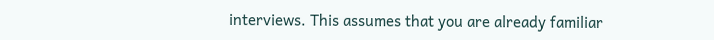interviews. This assumes that you are already familiar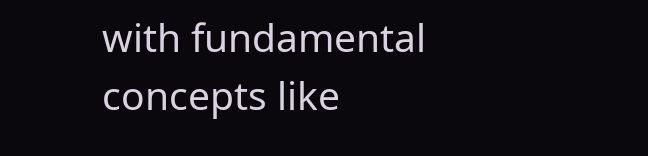with fundamental concepts like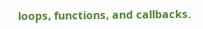loops, functions, and callbacks.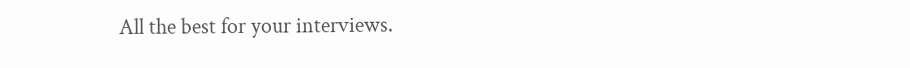All the best for your interviews.